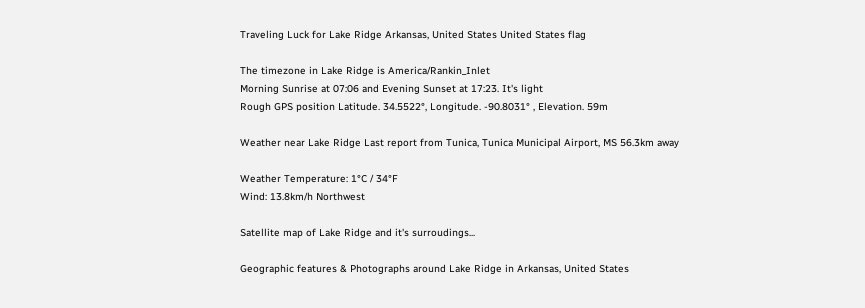Traveling Luck for Lake Ridge Arkansas, United States United States flag

The timezone in Lake Ridge is America/Rankin_Inlet
Morning Sunrise at 07:06 and Evening Sunset at 17:23. It's light
Rough GPS position Latitude. 34.5522°, Longitude. -90.8031° , Elevation. 59m

Weather near Lake Ridge Last report from Tunica, Tunica Municipal Airport, MS 56.3km away

Weather Temperature: 1°C / 34°F
Wind: 13.8km/h Northwest

Satellite map of Lake Ridge and it's surroudings...

Geographic features & Photographs around Lake Ridge in Arkansas, United States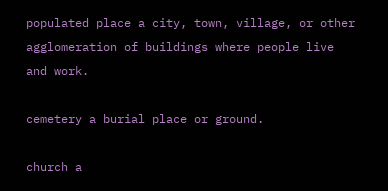populated place a city, town, village, or other agglomeration of buildings where people live and work.

cemetery a burial place or ground.

church a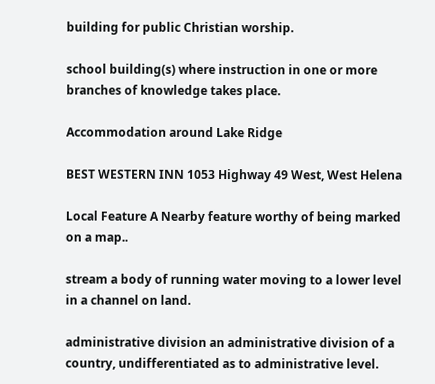building for public Christian worship.

school building(s) where instruction in one or more branches of knowledge takes place.

Accommodation around Lake Ridge

BEST WESTERN INN 1053 Highway 49 West, West Helena

Local Feature A Nearby feature worthy of being marked on a map..

stream a body of running water moving to a lower level in a channel on land.

administrative division an administrative division of a country, undifferentiated as to administrative level.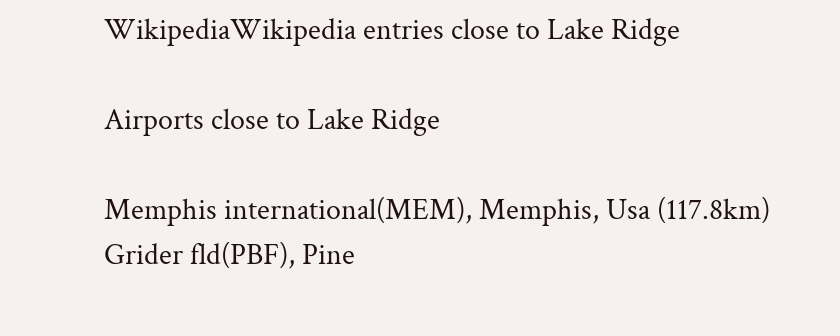WikipediaWikipedia entries close to Lake Ridge

Airports close to Lake Ridge

Memphis international(MEM), Memphis, Usa (117.8km)
Grider fld(PBF), Pine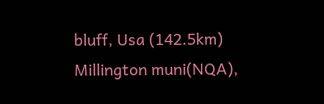bluff, Usa (142.5km)
Millington muni(NQA),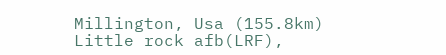Millington, Usa (155.8km)
Little rock afb(LRF),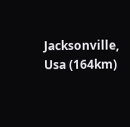Jacksonville, Usa (164km)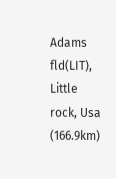Adams fld(LIT), Little rock, Usa (166.9km)